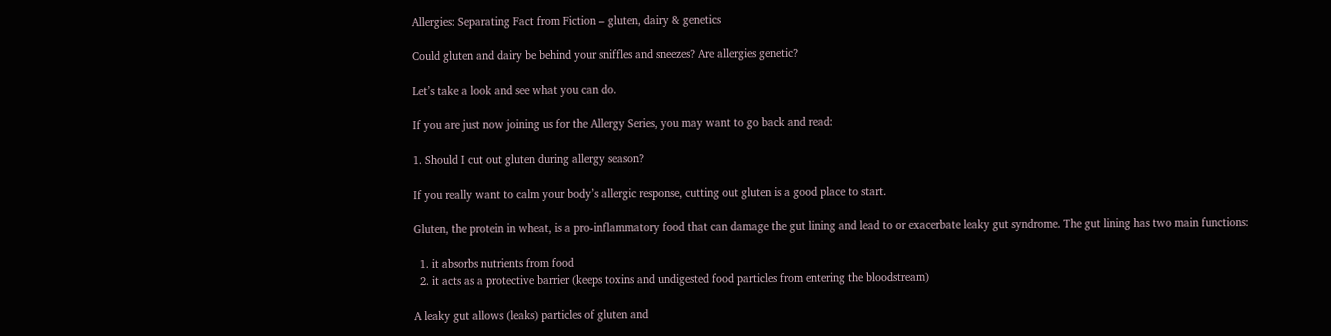Allergies: Separating Fact from Fiction – gluten, dairy & genetics

Could gluten and dairy be behind your sniffles and sneezes? Are allergies genetic?

Let’s take a look and see what you can do.

If you are just now joining us for the Allergy Series, you may want to go back and read:

1. Should I cut out gluten during allergy season?

If you really want to calm your body’s allergic response, cutting out gluten is a good place to start.

Gluten, the protein in wheat, is a pro-inflammatory food that can damage the gut lining and lead to or exacerbate leaky gut syndrome. The gut lining has two main functions:

  1. it absorbs nutrients from food
  2. it acts as a protective barrier (keeps toxins and undigested food particles from entering the bloodstream)

A leaky gut allows (leaks) particles of gluten and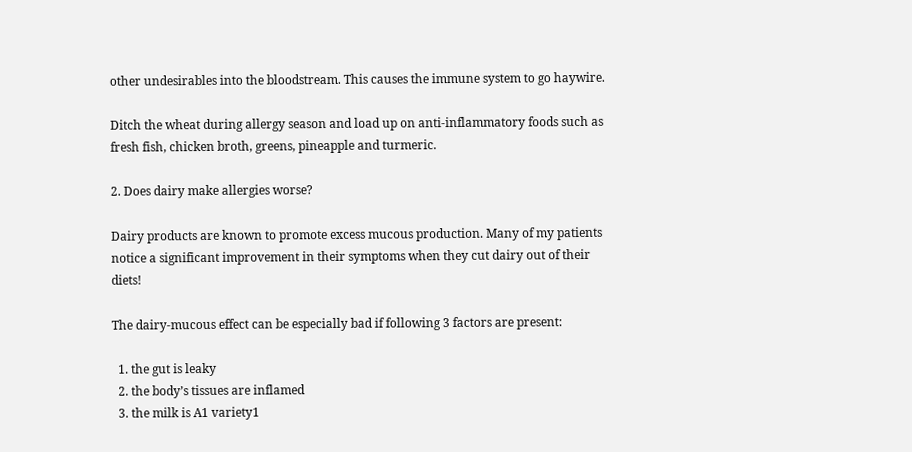other undesirables into the bloodstream. This causes the immune system to go haywire.

Ditch the wheat during allergy season and load up on anti-inflammatory foods such as fresh fish, chicken broth, greens, pineapple and turmeric.

2. Does dairy make allergies worse?

Dairy products are known to promote excess mucous production. Many of my patients notice a significant improvement in their symptoms when they cut dairy out of their diets!

The dairy-mucous effect can be especially bad if following 3 factors are present:

  1. the gut is leaky
  2. the body’s tissues are inflamed
  3. the milk is A1 variety1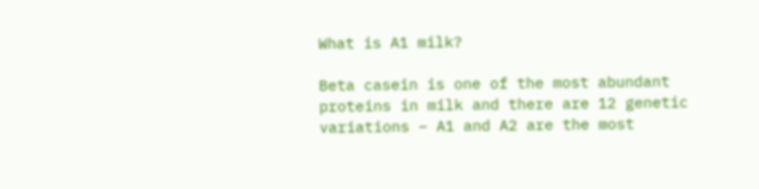What is A1 milk?

Beta casein is one of the most abundant proteins in milk and there are 12 genetic variations – A1 and A2 are the most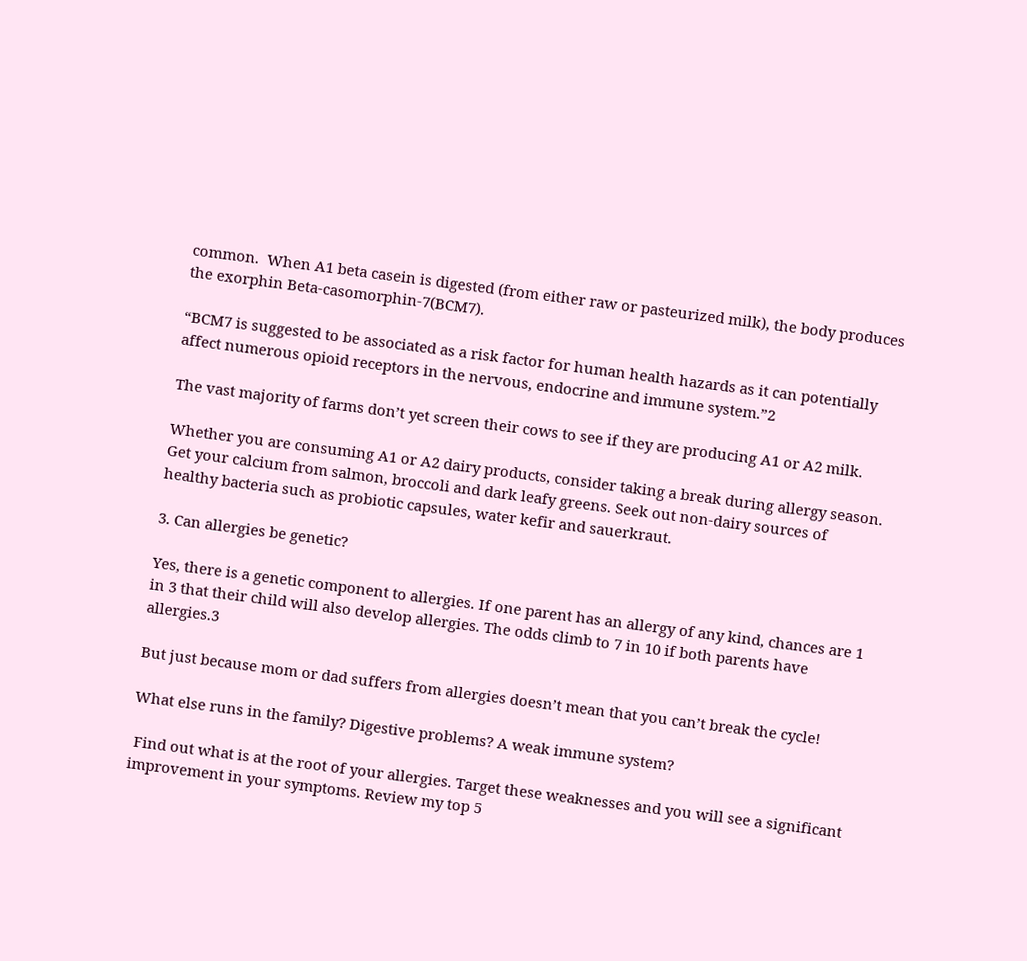common.  When A1 beta casein is digested (from either raw or pasteurized milk), the body produces the exorphin Beta-casomorphin-7(BCM7).

“BCM7 is suggested to be associated as a risk factor for human health hazards as it can potentially affect numerous opioid receptors in the nervous, endocrine and immune system.”2

The vast majority of farms don’t yet screen their cows to see if they are producing A1 or A2 milk.

Whether you are consuming A1 or A2 dairy products, consider taking a break during allergy season. Get your calcium from salmon, broccoli and dark leafy greens. Seek out non-dairy sources of healthy bacteria such as probiotic capsules, water kefir and sauerkraut.

3. Can allergies be genetic?

Yes, there is a genetic component to allergies. If one parent has an allergy of any kind, chances are 1 in 3 that their child will also develop allergies. The odds climb to 7 in 10 if both parents have allergies.3

But just because mom or dad suffers from allergies doesn’t mean that you can’t break the cycle!

What else runs in the family? Digestive problems? A weak immune system?

 Find out what is at the root of your allergies. Target these weaknesses and you will see a significant improvement in your symptoms. Review my top 5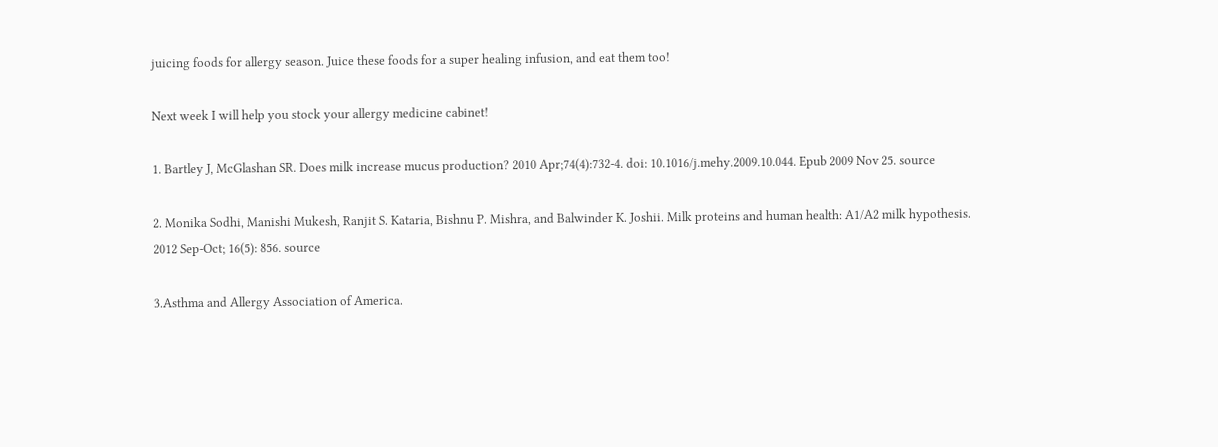juicing foods for allergy season. Juice these foods for a super healing infusion, and eat them too!

Next week I will help you stock your allergy medicine cabinet!

1. Bartley J, McGlashan SR. Does milk increase mucus production? 2010 Apr;74(4):732-4. doi: 10.1016/j.mehy.2009.10.044. Epub 2009 Nov 25. source

2. Monika Sodhi, Manishi Mukesh, Ranjit S. Kataria, Bishnu P. Mishra, and Balwinder K. Joshii. Milk proteins and human health: A1/A2 milk hypothesis. 2012 Sep-Oct; 16(5): 856. source

3.Asthma and Allergy Association of America.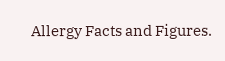Allergy Facts and Figures.